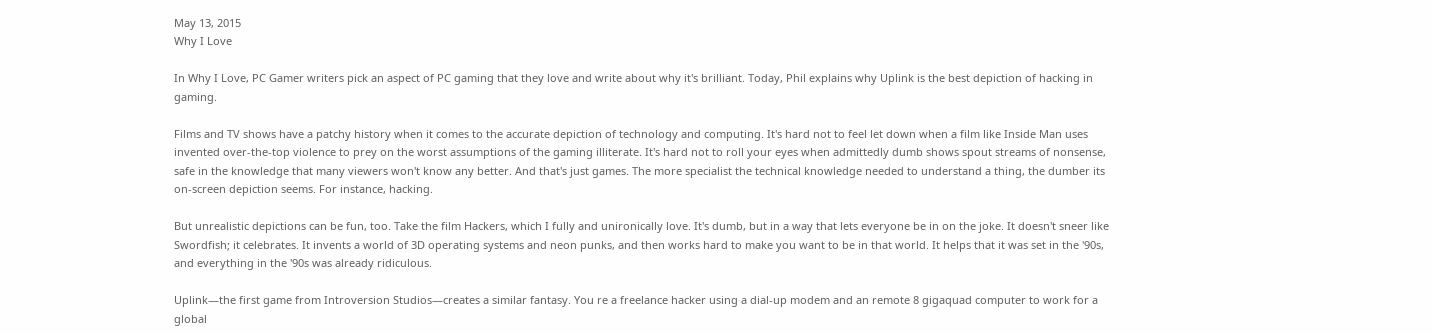May 13, 2015
Why I Love

In Why I Love, PC Gamer writers pick an aspect of PC gaming that they love and write about why it's brilliant. Today, Phil explains why Uplink is the best depiction of hacking in gaming.

Films and TV shows have a patchy history when it comes to the accurate depiction of technology and computing. It's hard not to feel let down when a film like Inside Man uses invented over-the-top violence to prey on the worst assumptions of the gaming illiterate. It's hard not to roll your eyes when admittedly dumb shows spout streams of nonsense, safe in the knowledge that many viewers won't know any better. And that's just games. The more specialist the technical knowledge needed to understand a thing, the dumber its on-screen depiction seems. For instance, hacking.

But unrealistic depictions can be fun, too. Take the film Hackers, which I fully and unironically love. It's dumb, but in a way that lets everyone be in on the joke. It doesn't sneer like Swordfish; it celebrates. It invents a world of 3D operating systems and neon punks, and then works hard to make you want to be in that world. It helps that it was set in the '90s, and everything in the '90s was already ridiculous.

Uplink—the first game from Introversion Studios—creates a similar fantasy. You re a freelance hacker using a dial-up modem and an remote 8 gigaquad computer to work for a global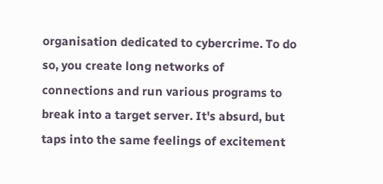organisation dedicated to cybercrime. To do so, you create long networks of connections and run various programs to break into a target server. It's absurd, but taps into the same feelings of excitement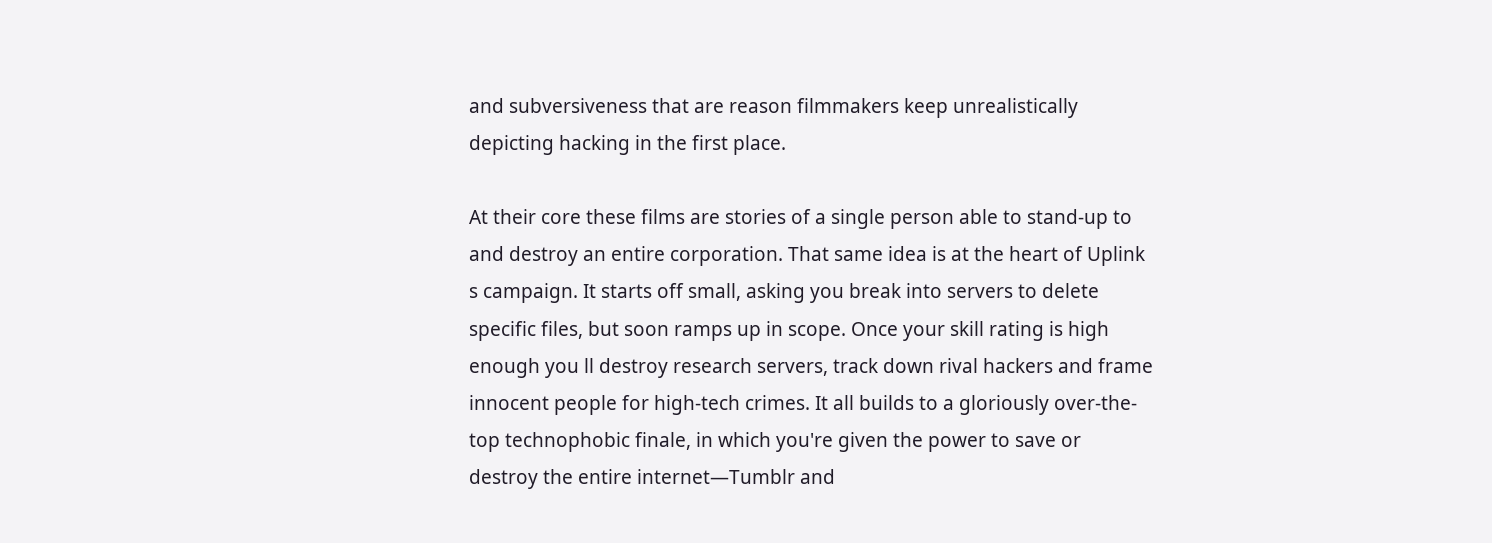and subversiveness that are reason filmmakers keep unrealistically depicting hacking in the first place.

At their core these films are stories of a single person able to stand-up to and destroy an entire corporation. That same idea is at the heart of Uplink s campaign. It starts off small, asking you break into servers to delete specific files, but soon ramps up in scope. Once your skill rating is high enough you ll destroy research servers, track down rival hackers and frame innocent people for high-tech crimes. It all builds to a gloriously over-the-top technophobic finale, in which you're given the power to save or destroy the entire internet—Tumblr and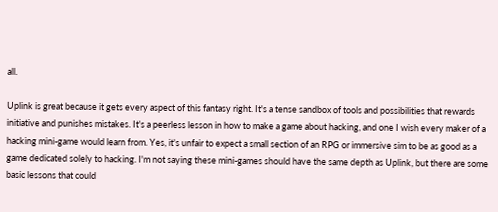all.

Uplink is great because it gets every aspect of this fantasy right. It's a tense sandbox of tools and possibilities that rewards initiative and punishes mistakes. It's a peerless lesson in how to make a game about hacking, and one I wish every maker of a hacking mini-game would learn from. Yes, it's unfair to expect a small section of an RPG or immersive sim to be as good as a game dedicated solely to hacking. I'm not saying these mini-games should have the same depth as Uplink, but there are some basic lessons that could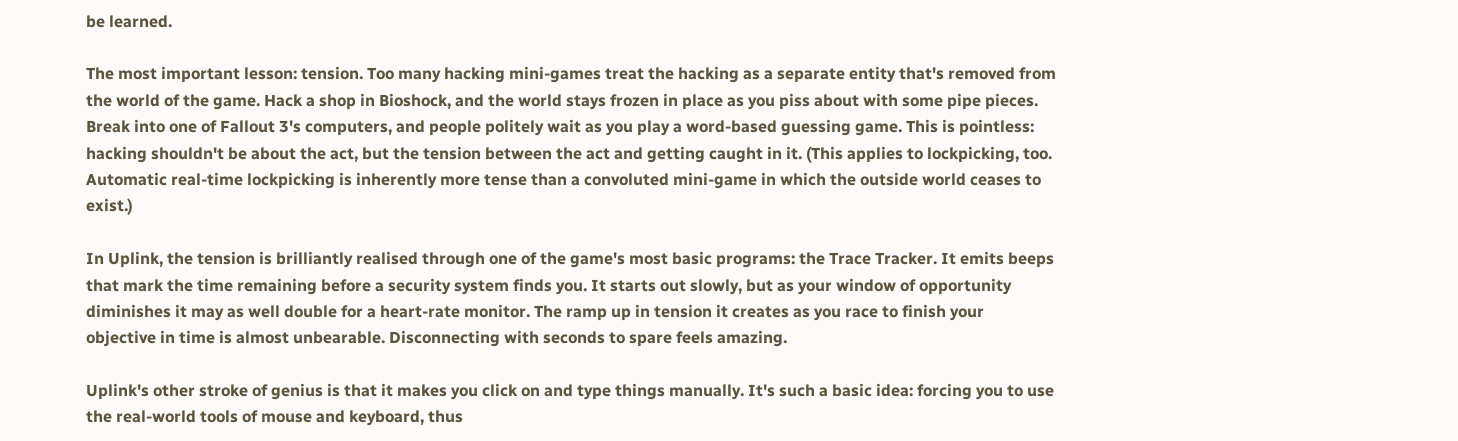be learned.

The most important lesson: tension. Too many hacking mini-games treat the hacking as a separate entity that's removed from the world of the game. Hack a shop in Bioshock, and the world stays frozen in place as you piss about with some pipe pieces. Break into one of Fallout 3's computers, and people politely wait as you play a word-based guessing game. This is pointless: hacking shouldn't be about the act, but the tension between the act and getting caught in it. (This applies to lockpicking, too. Automatic real-time lockpicking is inherently more tense than a convoluted mini-game in which the outside world ceases to exist.)

In Uplink, the tension is brilliantly realised through one of the game's most basic programs: the Trace Tracker. It emits beeps that mark the time remaining before a security system finds you. It starts out slowly, but as your window of opportunity diminishes it may as well double for a heart-rate monitor. The ramp up in tension it creates as you race to finish your objective in time is almost unbearable. Disconnecting with seconds to spare feels amazing.

Uplink's other stroke of genius is that it makes you click on and type things manually. It's such a basic idea: forcing you to use the real-world tools of mouse and keyboard, thus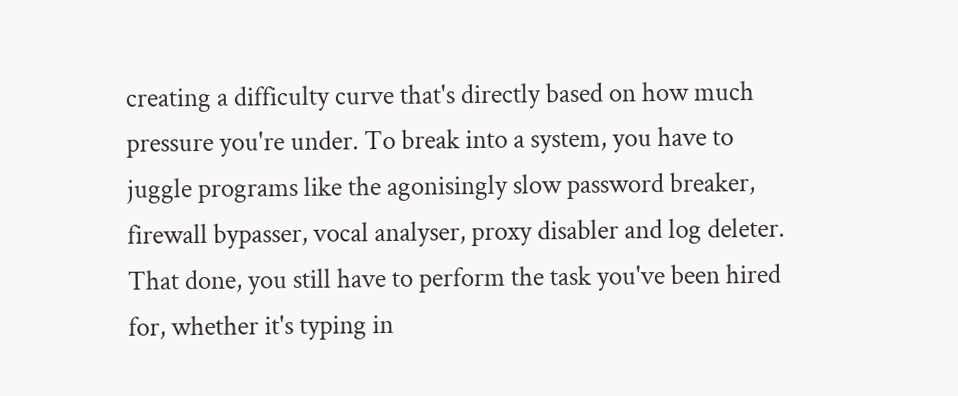creating a difficulty curve that's directly based on how much pressure you're under. To break into a system, you have to juggle programs like the agonisingly slow password breaker, firewall bypasser, vocal analyser, proxy disabler and log deleter. That done, you still have to perform the task you've been hired for, whether it's typing in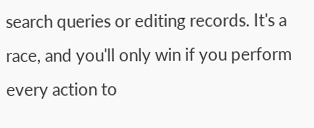search queries or editing records. It's a race, and you'll only win if you perform every action to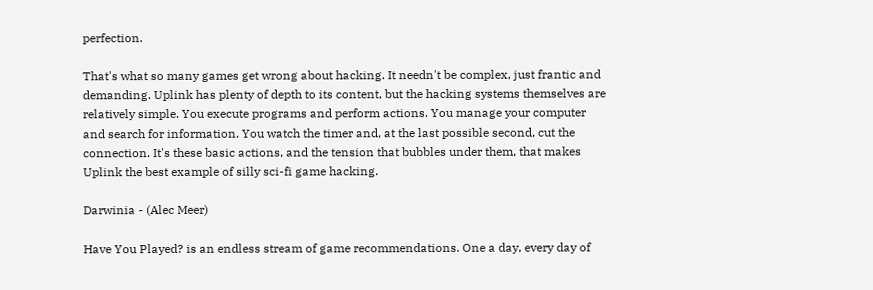perfection.

That's what so many games get wrong about hacking. It needn't be complex, just frantic and demanding. Uplink has plenty of depth to its content, but the hacking systems themselves are relatively simple. You execute programs and perform actions. You manage your computer and search for information. You watch the timer and, at the last possible second, cut the connection. It's these basic actions, and the tension that bubbles under them, that makes Uplink the best example of silly sci-fi game hacking.

Darwinia - (Alec Meer)

Have You Played? is an endless stream of game recommendations. One a day, every day of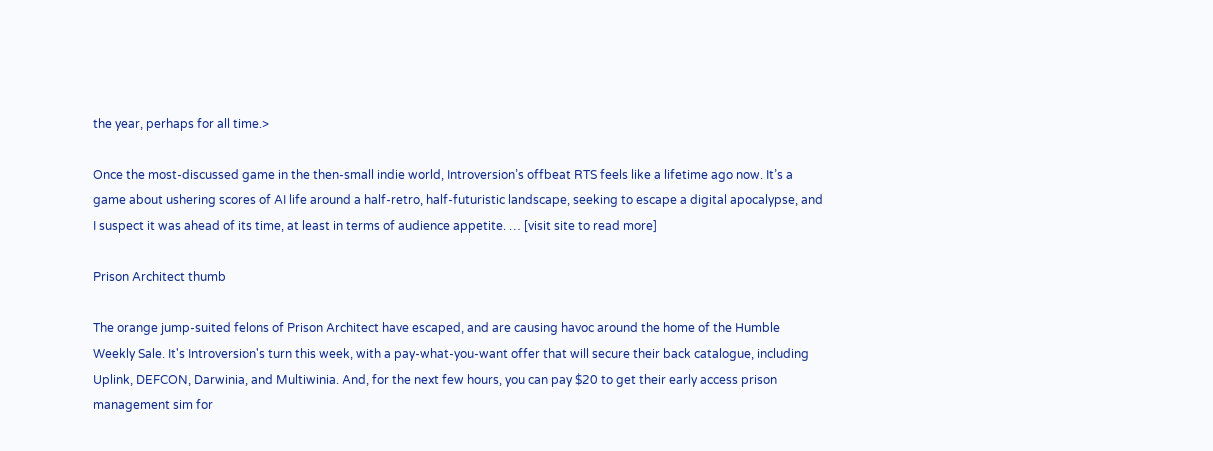the year, perhaps for all time.>

Once the most-discussed game in the then-small indie world, Introversion’s offbeat RTS feels like a lifetime ago now. It’s a game about ushering scores of AI life around a half-retro, half-futuristic landscape, seeking to escape a digital apocalypse, and I suspect it was ahead of its time, at least in terms of audience appetite. … [visit site to read more]

Prison Architect thumb

The orange jump-suited felons of Prison Architect have escaped, and are causing havoc around the home of the Humble Weekly Sale. It's Introversion's turn this week, with a pay-what-you-want offer that will secure their back catalogue, including Uplink, DEFCON, Darwinia, and Multiwinia. And, for the next few hours, you can pay $20 to get their early access prison management sim for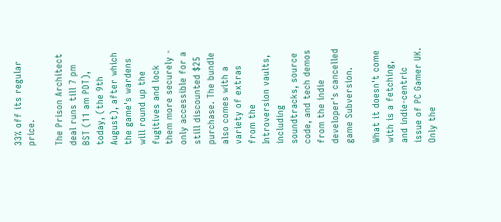33% off its regular price.

The Prison Architect deal runs till 7 pm BST (11 am PDT), today, (the 9th August), after which the game's wardens will round up the fugitives and lock them more securely - only accessible for a still discounted $25 purchase. The bundle also comes with a variety of extras from the Introversion vaults, including soundtracks, source code, and tech demos from the indie developer's cancelled game Subversion.

What it doesn't come with is a fetching, and indie-centric issue of PC Gamer UK. Only the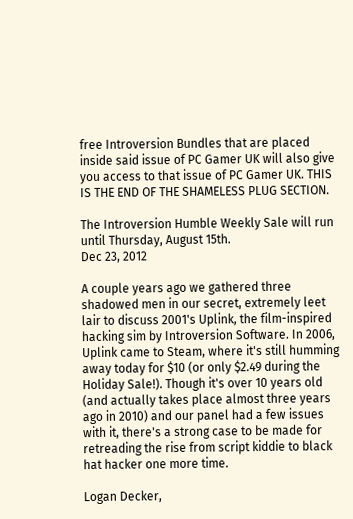free Introversion Bundles that are placed inside said issue of PC Gamer UK will also give you access to that issue of PC Gamer UK. THIS IS THE END OF THE SHAMELESS PLUG SECTION.

The Introversion Humble Weekly Sale will run until Thursday, August 15th.
Dec 23, 2012

A couple years ago we gathered three shadowed men in our secret, extremely leet lair to discuss 2001's Uplink, the film-inspired hacking sim by Introversion Software. In 2006, Uplink came to Steam, where it's still humming away today for $10 (or only $2.49 during the Holiday Sale!). Though it's over 10 years old (and actually takes place almost three years ago in 2010) and our panel had a few issues with it, there's a strong case to be made for retreading the rise from script kiddie to black hat hacker one more time.

Logan Decker,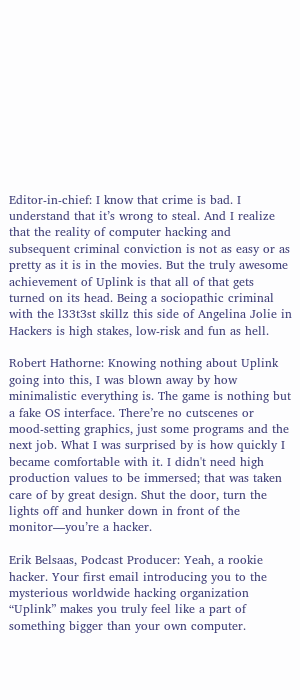Editor-in-chief: I know that crime is bad. I understand that it’s wrong to steal. And I realize that the reality of computer hacking and subsequent criminal conviction is not as easy or as pretty as it is in the movies. But the truly awesome achievement of Uplink is that all of that gets turned on its head. Being a sociopathic criminal with the l33t3st skillz this side of Angelina Jolie in Hackers is high stakes, low-risk and fun as hell.

Robert Hathorne: Knowing nothing about Uplink going into this, I was blown away by how minimalistic everything is. The game is nothing but a fake OS interface. There’re no cutscenes or mood-setting graphics, just some programs and the next job. What I was surprised by is how quickly I became comfortable with it. I didn't need high production values to be immersed; that was taken care of by great design. Shut the door, turn the lights off and hunker down in front of the monitor—you’re a hacker.

Erik Belsaas, Podcast Producer: Yeah, a rookie hacker. Your first email introducing you to the mysterious worldwide hacking organization “Uplink” makes you truly feel like a part of something bigger than your own computer.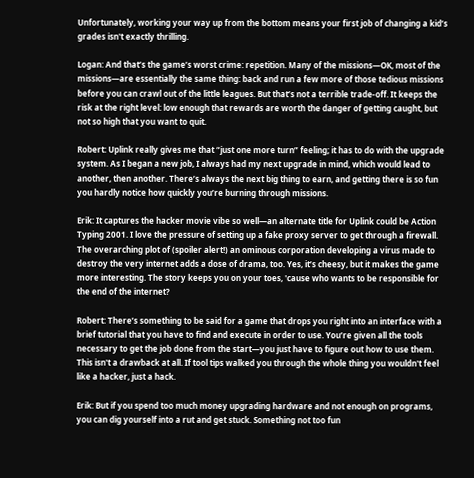Unfortunately, working your way up from the bottom means your first job of changing a kid’s grades isn't exactly thrilling.

Logan: And that’s the game’s worst crime: repetition. Many of the missions—OK, most of the missions—are essentially the same thing: back and run a few more of those tedious missions before you can crawl out of the little leagues. But that’s not a terrible trade-off. It keeps the risk at the right level: low enough that rewards are worth the danger of getting caught, but not so high that you want to quit.

Robert: Uplink really gives me that “just one more turn” feeling; it has to do with the upgrade system. As I began a new job, I always had my next upgrade in mind, which would lead to another, then another. There’s always the next big thing to earn, and getting there is so fun you hardly notice how quickly you’re burning through missions.

Erik: It captures the hacker movie vibe so well—an alternate title for Uplink could be Action Typing 2001. I love the pressure of setting up a fake proxy server to get through a firewall. The overarching plot of (spoiler alert!) an ominous corporation developing a virus made to destroy the very internet adds a dose of drama, too. Yes, it’s cheesy, but it makes the game more interesting. The story keeps you on your toes, 'cause who wants to be responsible for the end of the internet?

Robert: There’s something to be said for a game that drops you right into an interface with a brief tutorial that you have to find and execute in order to use. You’re given all the tools necessary to get the job done from the start—you just have to figure out how to use them. This isn't a drawback at all. If tool tips walked you through the whole thing you wouldn't feel like a hacker, just a hack.

Erik: But if you spend too much money upgrading hardware and not enough on programs, you can dig yourself into a rut and get stuck. Something not too fun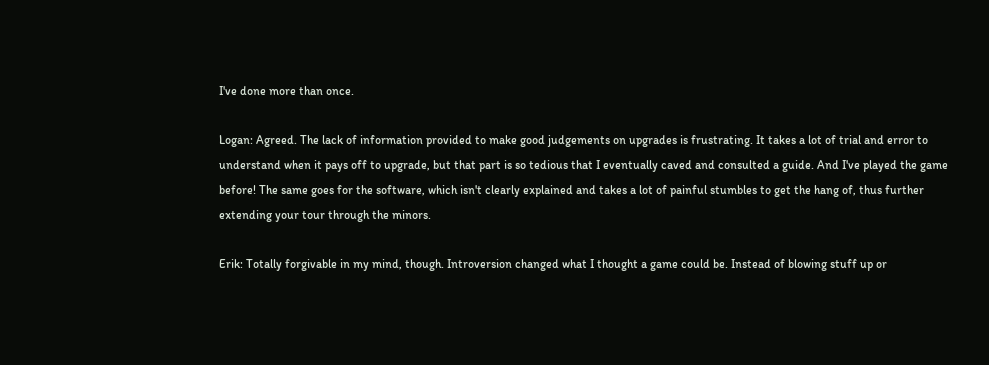I've done more than once.

Logan: Agreed. The lack of information provided to make good judgements on upgrades is frustrating. It takes a lot of trial and error to understand when it pays off to upgrade, but that part is so tedious that I eventually caved and consulted a guide. And I've played the game before! The same goes for the software, which isn't clearly explained and takes a lot of painful stumbles to get the hang of, thus further extending your tour through the minors.

Erik: Totally forgivable in my mind, though. Introversion changed what I thought a game could be. Instead of blowing stuff up or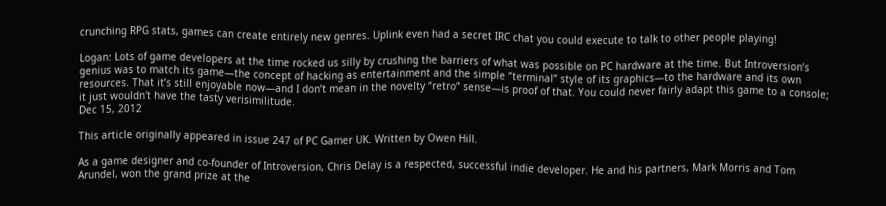crunching RPG stats, games can create entirely new genres. Uplink even had a secret IRC chat you could execute to talk to other people playing!

Logan: Lots of game developers at the time rocked us silly by crushing the barriers of what was possible on PC hardware at the time. But Introversion’s genius was to match its game—the concept of hacking as entertainment and the simple “terminal” style of its graphics—to the hardware and its own resources. That it’s still enjoyable now—and I don’t mean in the novelty “retro” sense—is proof of that. You could never fairly adapt this game to a console; it just wouldn't have the tasty verisimilitude.
Dec 15, 2012

This article originally appeared in issue 247 of PC Gamer UK. Written by Owen Hill.

As a game designer and co-founder of Introversion, Chris Delay is a respected, successful indie developer. He and his partners, Mark Morris and Tom Arundel, won the grand prize at the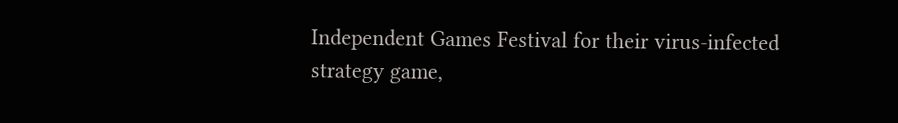Independent Games Festival for their virus-infected strategy game,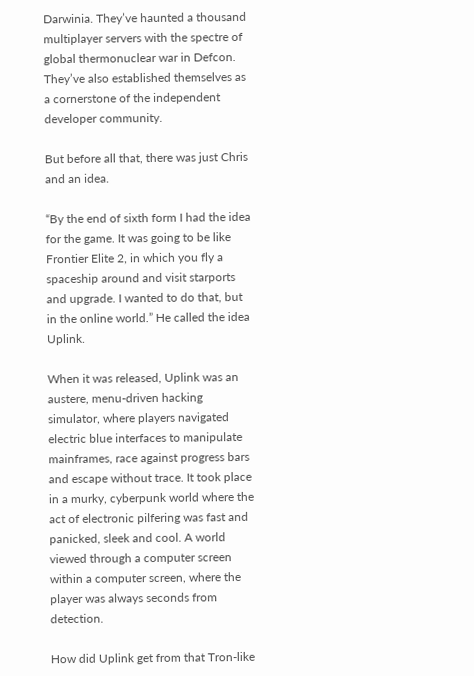Darwinia. They’ve haunted a thousand multiplayer servers with the spectre of global thermonuclear war in Defcon. They’ve also established themselves as a cornerstone of the independent developer community.

But before all that, there was just Chris and an idea.

“By the end of sixth form I had the idea for the game. It was going to be like Frontier Elite 2, in which you fly a spaceship around and visit starports and upgrade. I wanted to do that, but in the online world.” He called the idea Uplink.

When it was released, Uplink was an austere, menu-driven hacking simulator, where players navigated electric blue interfaces to manipulate mainframes, race against progress bars and escape without trace. It took place in a murky, cyberpunk world where the act of electronic pilfering was fast and panicked, sleek and cool. A world viewed through a computer screen within a computer screen, where the player was always seconds from detection.

How did Uplink get from that Tron-like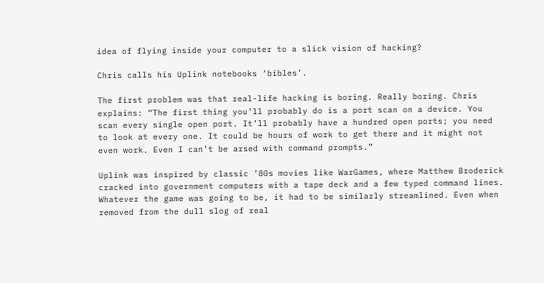idea of flying inside your computer to a slick vision of hacking?

Chris calls his Uplink notebooks ‘bibles’.

The first problem was that real-life hacking is boring. Really boring. Chris explains: “The first thing you’ll probably do is a port scan on a device. You scan every single open port. It’ll probably have a hundred open ports; you need to look at every one. It could be hours of work to get there and it might not even work. Even I can’t be arsed with command prompts.”

Uplink was inspired by classic ’80s movies like WarGames, where Matthew Broderick cracked into government computers with a tape deck and a few typed command lines. Whatever the game was going to be, it had to be similarly streamlined. Even when removed from the dull slog of real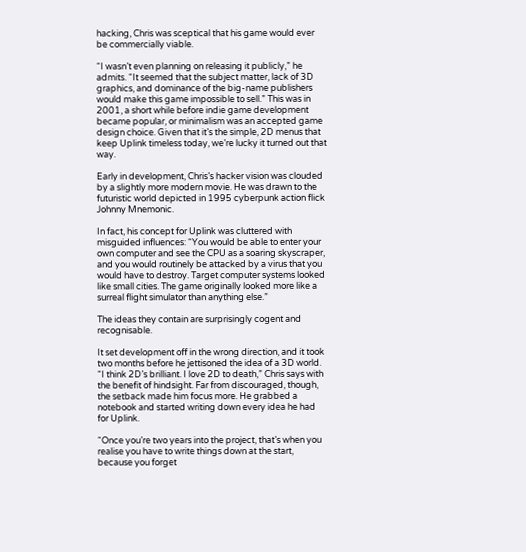hacking, Chris was sceptical that his game would ever be commercially viable.

“I wasn’t even planning on releasing it publicly,” he admits. “It seemed that the subject matter, lack of 3D graphics, and dominance of the big-name publishers would make this game impossible to sell.” This was in 2001, a short while before indie game development became popular, or minimalism was an accepted game design choice. Given that it’s the simple, 2D menus that keep Uplink timeless today, we’re lucky it turned out that way.

Early in development, Chris’s hacker vision was clouded by a slightly more modern movie. He was drawn to the futuristic world depicted in 1995 cyberpunk action flick Johnny Mnemonic.

In fact, his concept for Uplink was cluttered with misguided influences: “You would be able to enter your own computer and see the CPU as a soaring skyscraper, and you would routinely be attacked by a virus that you would have to destroy. Target computer systems looked like small cities. The game originally looked more like a surreal flight simulator than anything else.”

The ideas they contain are surprisingly cogent and recognisable.

It set development off in the wrong direction, and it took two months before he jettisoned the idea of a 3D world. “I think 2D’s brilliant. I love 2D to death,” Chris says with the benefit of hindsight. Far from discouraged, though, the setback made him focus more. He grabbed a notebook and started writing down every idea he had for Uplink.

“Once you’re two years into the project, that’s when you realise you have to write things down at the start, because you forget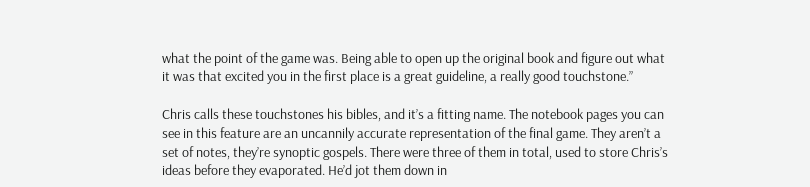what the point of the game was. Being able to open up the original book and figure out what it was that excited you in the first place is a great guideline, a really good touchstone.”

Chris calls these touchstones his bibles, and it’s a fitting name. The notebook pages you can see in this feature are an uncannily accurate representation of the final game. They aren’t a set of notes, they’re synoptic gospels. There were three of them in total, used to store Chris’s ideas before they evaporated. He’d jot them down in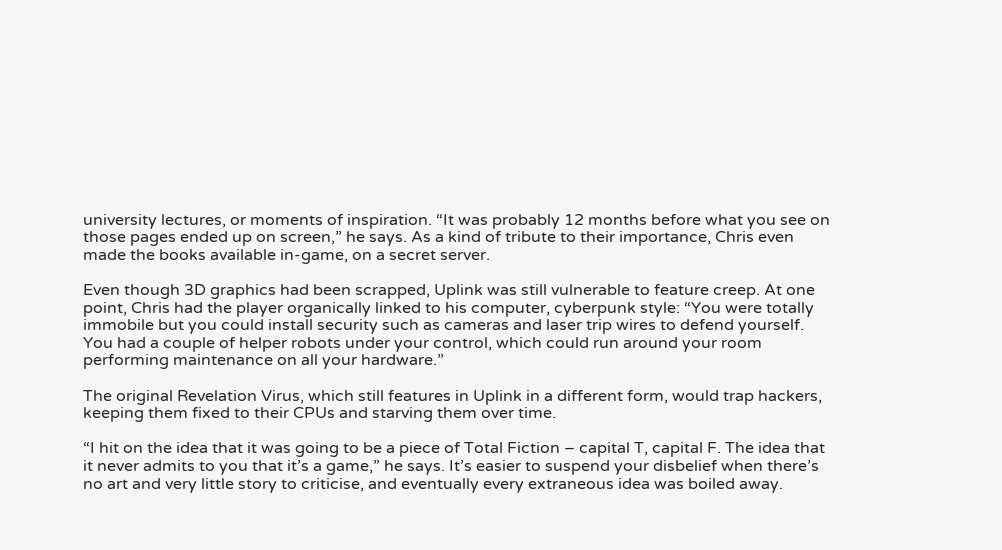university lectures, or moments of inspiration. “It was probably 12 months before what you see on those pages ended up on screen,” he says. As a kind of tribute to their importance, Chris even made the books available in-game, on a secret server.

Even though 3D graphics had been scrapped, Uplink was still vulnerable to feature creep. At one point, Chris had the player organically linked to his computer, cyberpunk style: “You were totally immobile but you could install security such as cameras and laser trip wires to defend yourself. You had a couple of helper robots under your control, which could run around your room performing maintenance on all your hardware.”

The original Revelation Virus, which still features in Uplink in a different form, would trap hackers, keeping them fixed to their CPUs and starving them over time.

“I hit on the idea that it was going to be a piece of Total Fiction – capital T, capital F. The idea that it never admits to you that it’s a game,” he says. It’s easier to suspend your disbelief when there’s no art and very little story to criticise, and eventually every extraneous idea was boiled away.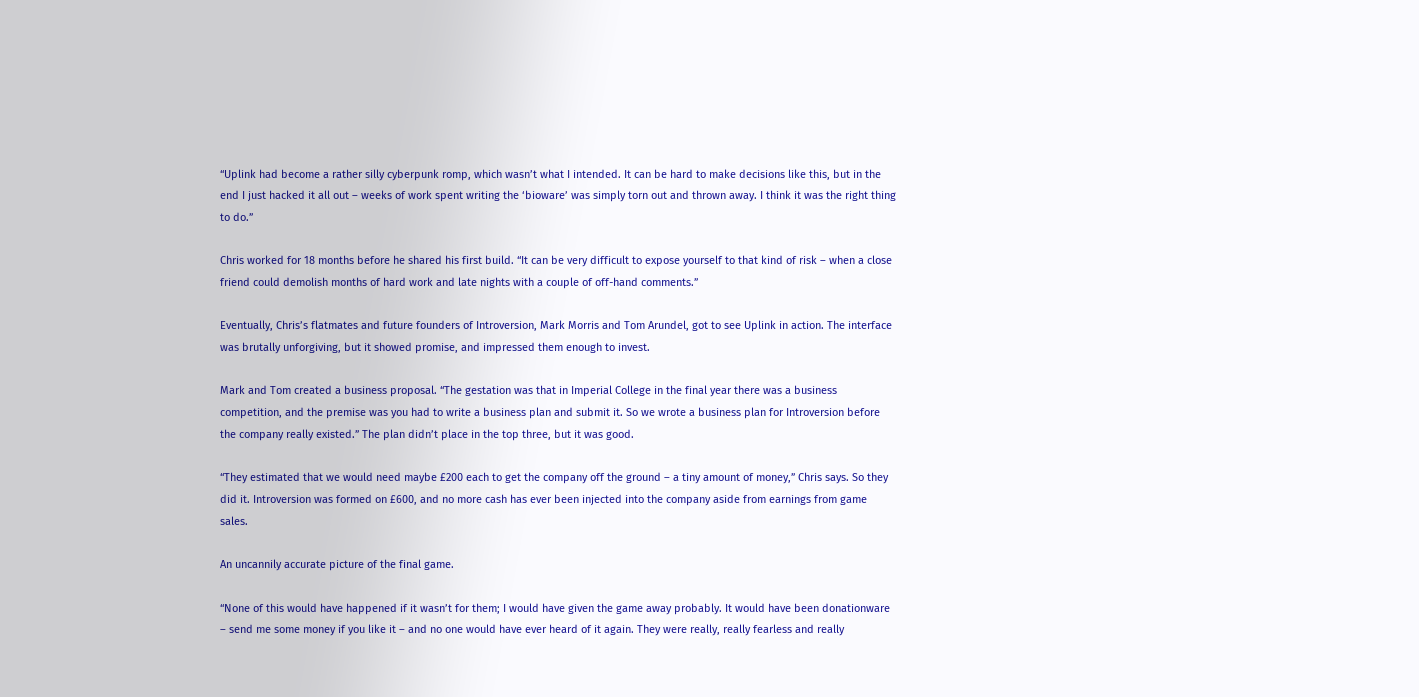“Uplink had become a rather silly cyberpunk romp, which wasn’t what I intended. It can be hard to make decisions like this, but in the end I just hacked it all out – weeks of work spent writing the ‘bioware’ was simply torn out and thrown away. I think it was the right thing to do.”

Chris worked for 18 months before he shared his first build. “It can be very difficult to expose yourself to that kind of risk – when a close friend could demolish months of hard work and late nights with a couple of off-hand comments.”

Eventually, Chris’s flatmates and future founders of Introversion, Mark Morris and Tom Arundel, got to see Uplink in action. The interface was brutally unforgiving, but it showed promise, and impressed them enough to invest.

Mark and Tom created a business proposal. “The gestation was that in Imperial College in the final year there was a business competition, and the premise was you had to write a business plan and submit it. So we wrote a business plan for Introversion before the company really existed.” The plan didn’t place in the top three, but it was good.

“They estimated that we would need maybe £200 each to get the company off the ground – a tiny amount of money,” Chris says. So they did it. Introversion was formed on £600, and no more cash has ever been injected into the company aside from earnings from game sales.

An uncannily accurate picture of the final game.

“None of this would have happened if it wasn’t for them; I would have given the game away probably. It would have been donationware – send me some money if you like it – and no one would have ever heard of it again. They were really, really fearless and really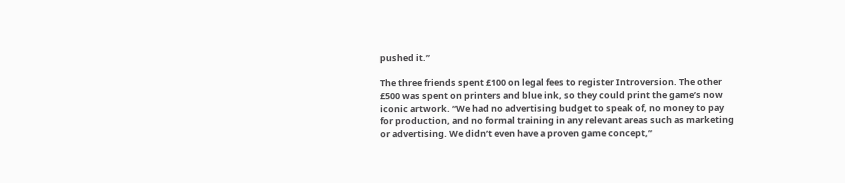pushed it.”

The three friends spent £100 on legal fees to register Introversion. The other £500 was spent on printers and blue ink, so they could print the game’s now iconic artwork. “We had no advertising budget to speak of, no money to pay for production, and no formal training in any relevant areas such as marketing or advertising. We didn’t even have a proven game concept,”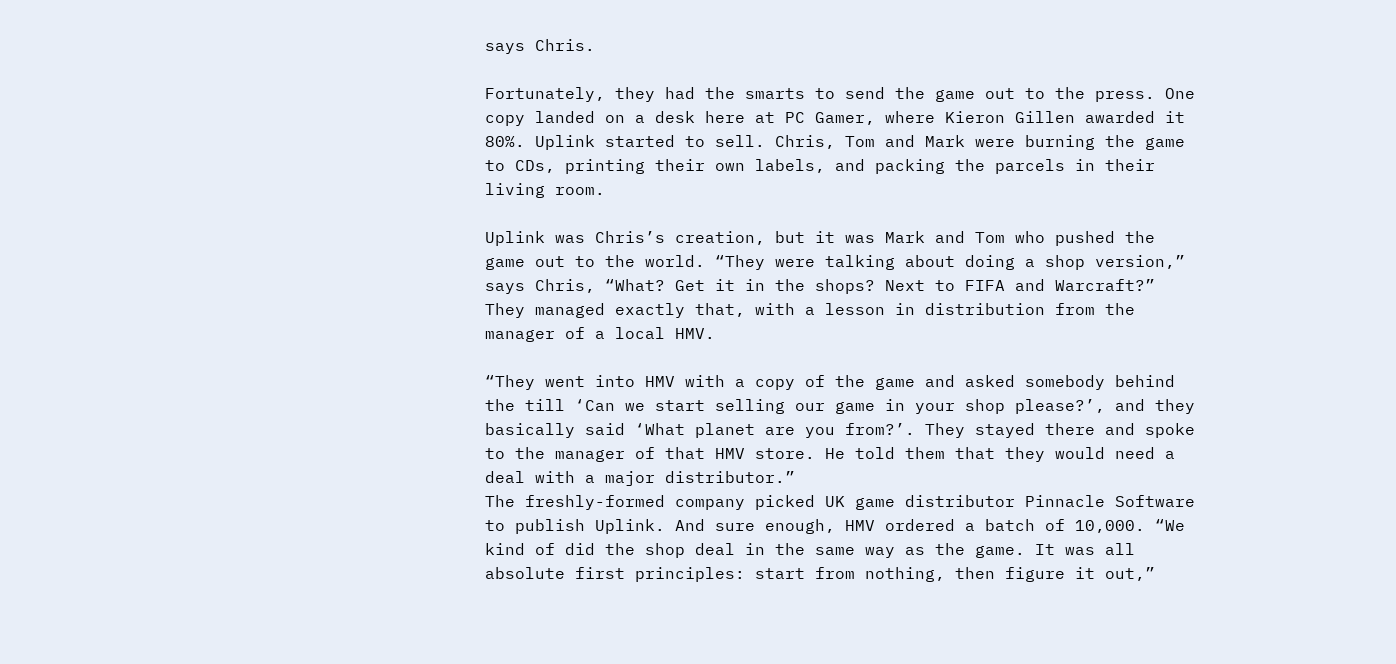says Chris.

Fortunately, they had the smarts to send the game out to the press. One copy landed on a desk here at PC Gamer, where Kieron Gillen awarded it 80%. Uplink started to sell. Chris, Tom and Mark were burning the game to CDs, printing their own labels, and packing the parcels in their living room.

Uplink was Chris’s creation, but it was Mark and Tom who pushed the game out to the world. “They were talking about doing a shop version,” says Chris, “What? Get it in the shops? Next to FIFA and Warcraft?” They managed exactly that, with a lesson in distribution from the manager of a local HMV.

“They went into HMV with a copy of the game and asked somebody behind the till ‘Can we start selling our game in your shop please?’, and they basically said ‘What planet are you from?’. They stayed there and spoke to the manager of that HMV store. He told them that they would need a deal with a major distributor.”
The freshly-formed company picked UK game distributor Pinnacle Software to publish Uplink. And sure enough, HMV ordered a batch of 10,000. “We kind of did the shop deal in the same way as the game. It was all absolute first principles: start from nothing, then figure it out,”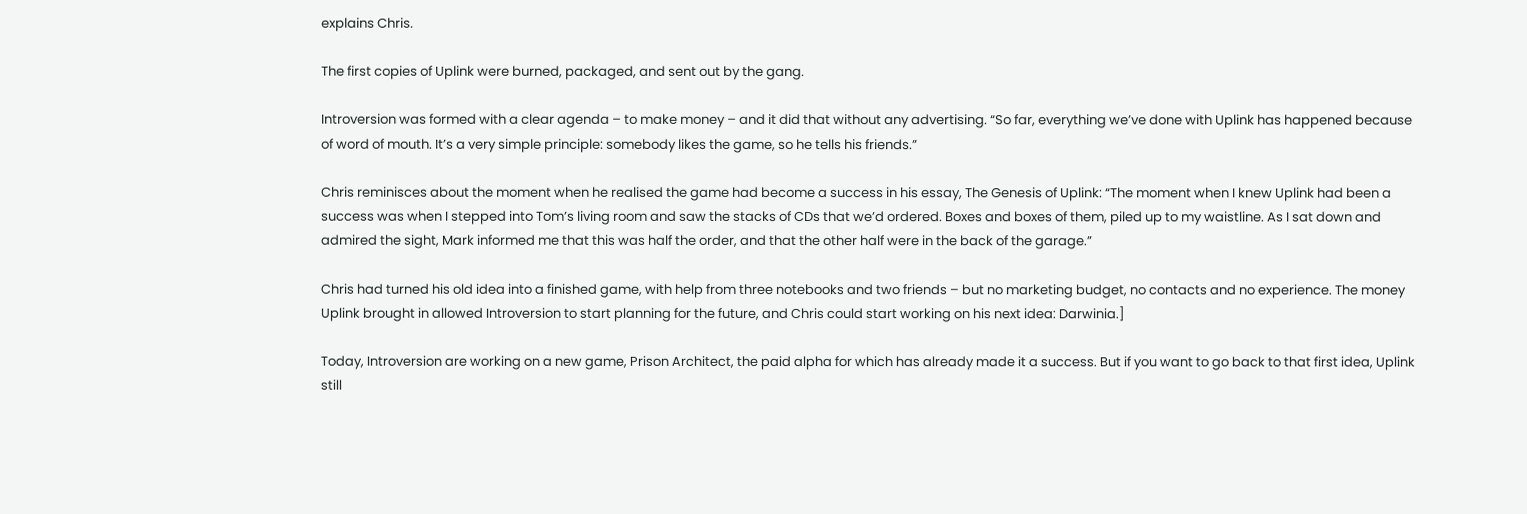explains Chris.

The first copies of Uplink were burned, packaged, and sent out by the gang.

Introversion was formed with a clear agenda – to make money – and it did that without any advertising. “So far, everything we’ve done with Uplink has happened because of word of mouth. It’s a very simple principle: somebody likes the game, so he tells his friends.”

Chris reminisces about the moment when he realised the game had become a success in his essay, The Genesis of Uplink: “The moment when I knew Uplink had been a success was when I stepped into Tom’s living room and saw the stacks of CDs that we’d ordered. Boxes and boxes of them, piled up to my waistline. As I sat down and admired the sight, Mark informed me that this was half the order, and that the other half were in the back of the garage.”

Chris had turned his old idea into a finished game, with help from three notebooks and two friends – but no marketing budget, no contacts and no experience. The money Uplink brought in allowed Introversion to start planning for the future, and Chris could start working on his next idea: Darwinia.]

Today, Introversion are working on a new game, Prison Architect, the paid alpha for which has already made it a success. But if you want to go back to that first idea, Uplink still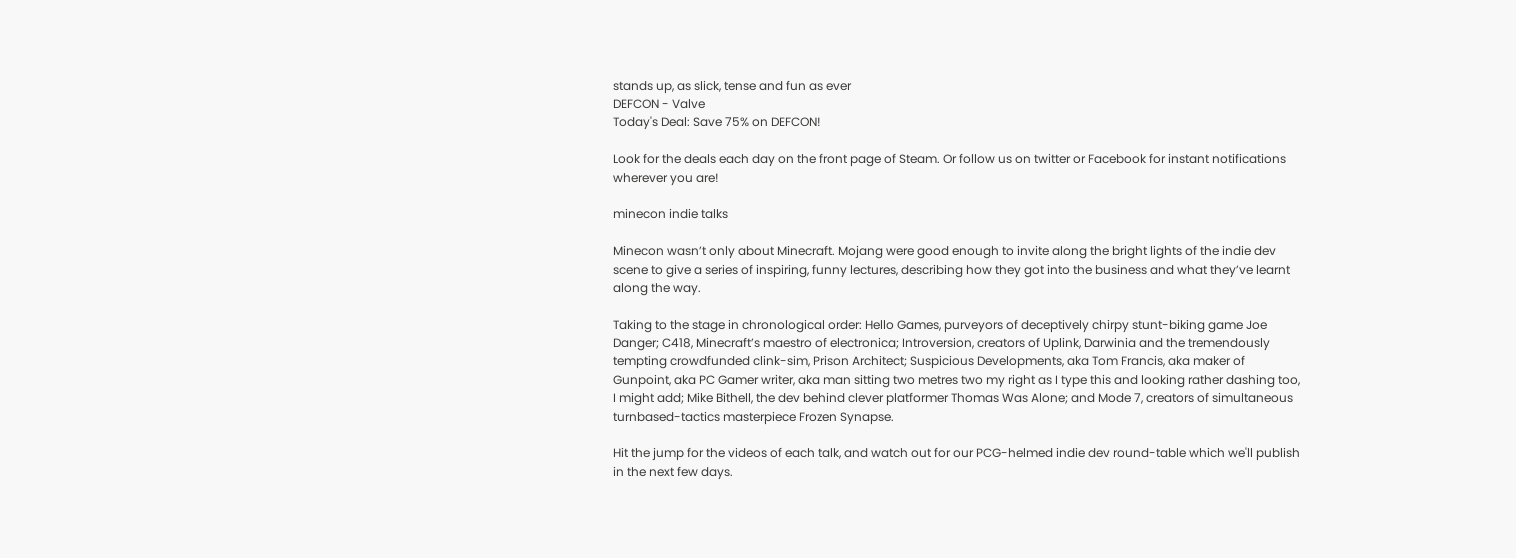stands up, as slick, tense and fun as ever
DEFCON - Valve
Today's Deal: Save 75% on DEFCON!

Look for the deals each day on the front page of Steam. Or follow us on twitter or Facebook for instant notifications wherever you are!

minecon indie talks

Minecon wasn’t only about Minecraft. Mojang were good enough to invite along the bright lights of the indie dev scene to give a series of inspiring, funny lectures, describing how they got into the business and what they’ve learnt along the way.

Taking to the stage in chronological order: Hello Games, purveyors of deceptively chirpy stunt-biking game Joe Danger; C418, Minecraft’s maestro of electronica; Introversion, creators of Uplink, Darwinia and the tremendously tempting crowdfunded clink-sim, Prison Architect; Suspicious Developments, aka Tom Francis, aka maker of Gunpoint, aka PC Gamer writer, aka man sitting two metres two my right as I type this and looking rather dashing too, I might add; Mike Bithell, the dev behind clever platformer Thomas Was Alone; and Mode 7, creators of simultaneous turnbased-tactics masterpiece Frozen Synapse.

Hit the jump for the videos of each talk, and watch out for our PCG-helmed indie dev round-table which we'll publish in the next few days.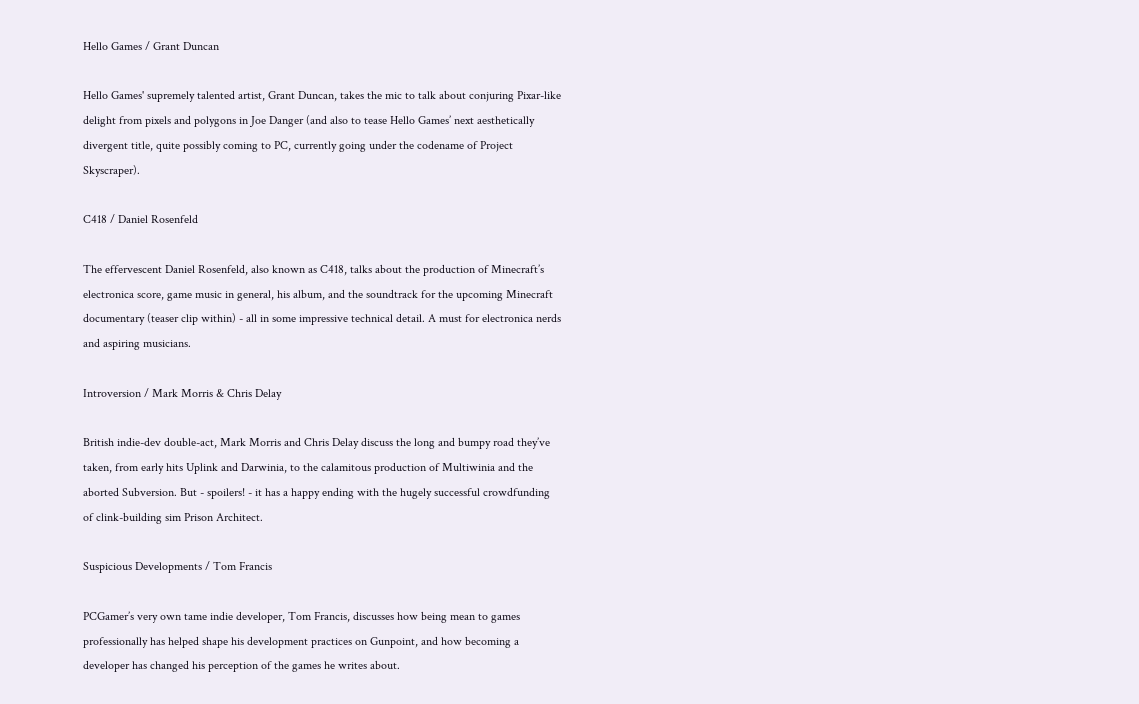Hello Games / Grant Duncan

Hello Games' supremely talented artist, Grant Duncan, takes the mic to talk about conjuring Pixar-like delight from pixels and polygons in Joe Danger (and also to tease Hello Games’ next aesthetically divergent title, quite possibly coming to PC, currently going under the codename of Project Skyscraper).

C418 / Daniel Rosenfeld

The effervescent Daniel Rosenfeld, also known as C418, talks about the production of Minecraft’s electronica score, game music in general, his album, and the soundtrack for the upcoming Minecraft documentary (teaser clip within) - all in some impressive technical detail. A must for electronica nerds and aspiring musicians.

Introversion / Mark Morris & Chris Delay

British indie-dev double-act, Mark Morris and Chris Delay discuss the long and bumpy road they’ve taken, from early hits Uplink and Darwinia, to the calamitous production of Multiwinia and the aborted Subversion. But - spoilers! - it has a happy ending with the hugely successful crowdfunding of clink-building sim Prison Architect.

Suspicious Developments / Tom Francis

PCGamer’s very own tame indie developer, Tom Francis, discusses how being mean to games professionally has helped shape his development practices on Gunpoint, and how becoming a developer has changed his perception of the games he writes about.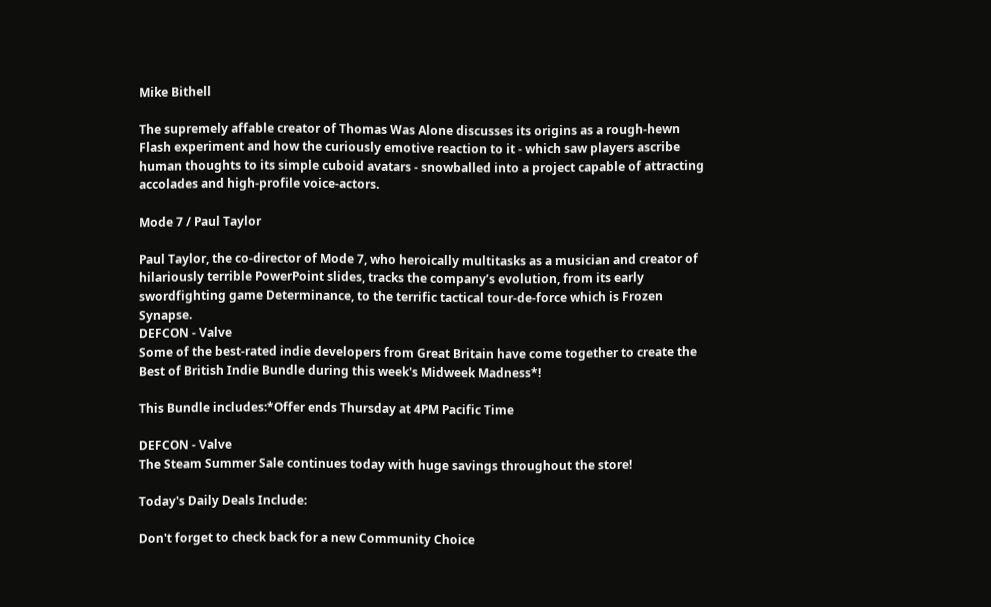Mike Bithell

The supremely affable creator of Thomas Was Alone discusses its origins as a rough-hewn Flash experiment and how the curiously emotive reaction to it - which saw players ascribe human thoughts to its simple cuboid avatars - snowballed into a project capable of attracting accolades and high-profile voice-actors.

Mode 7 / Paul Taylor

Paul Taylor, the co-director of Mode 7, who heroically multitasks as a musician and creator of hilariously terrible PowerPoint slides, tracks the company’s evolution, from its early swordfighting game Determinance, to the terrific tactical tour-de-force which is Frozen Synapse.
DEFCON - Valve
Some of the best-rated indie developers from Great Britain have come together to create the Best of British Indie Bundle during this week's Midweek Madness*!

This Bundle includes:*Offer ends Thursday at 4PM Pacific Time

DEFCON - Valve
The Steam Summer Sale continues today with huge savings throughout the store!

Today's Daily Deals Include:

Don't forget to check back for a new Community Choice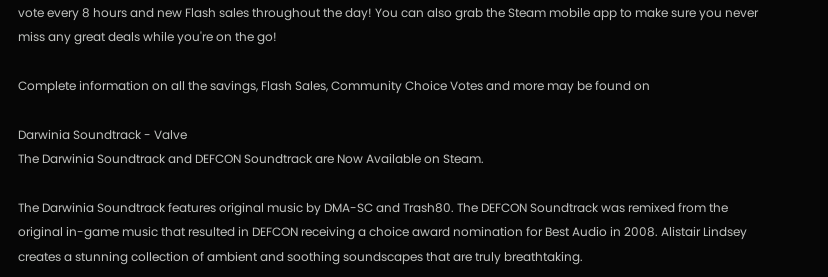vote every 8 hours and new Flash sales throughout the day! You can also grab the Steam mobile app to make sure you never miss any great deals while you're on the go!

Complete information on all the savings, Flash Sales, Community Choice Votes and more may be found on

Darwinia Soundtrack - Valve
The Darwinia Soundtrack and DEFCON Soundtrack are Now Available on Steam.

The Darwinia Soundtrack features original music by DMA-SC and Trash80. The DEFCON Soundtrack was remixed from the original in-game music that resulted in DEFCON receiving a choice award nomination for Best Audio in 2008. Alistair Lindsey creates a stunning collection of ambient and soothing soundscapes that are truly breathtaking.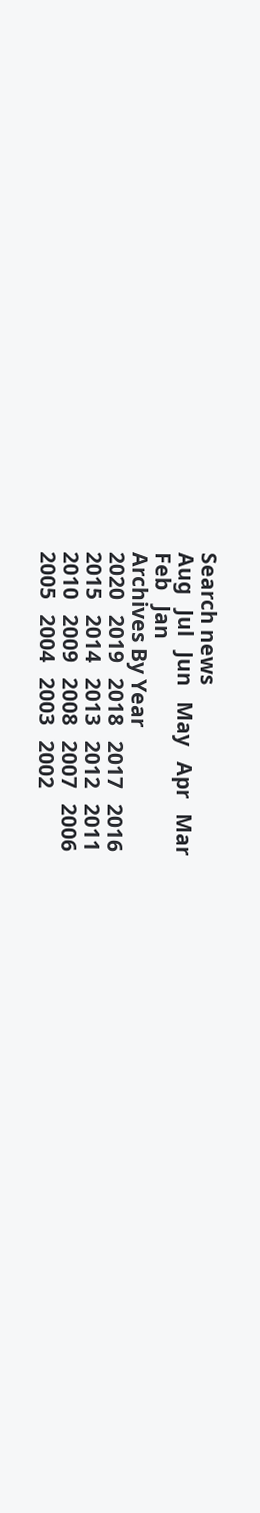Search news
Aug   Jul   Jun   May   Apr   Mar
Feb   Jan
Archives By Year
2020   2019   2018   2017   2016
2015   2014   2013   2012   2011
2010   2009   2008   2007   2006
2005   2004   2003   2002